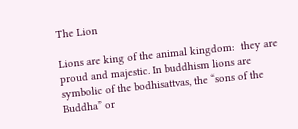The Lion

Lions are king of the animal kingdom:  they are proud and majestic. In buddhism lions are symbolic of the bodhisattvas, the “sons of the Buddha” or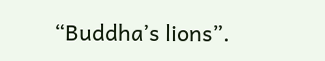“Buddha’s lions”.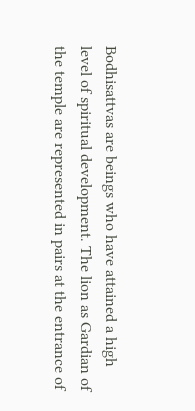Bodhisattvas are beings who have attained a high  level of spiritual development. The lion as Gardian of the temple are represented in pairs at the entrance of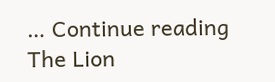… Continue reading The Lion